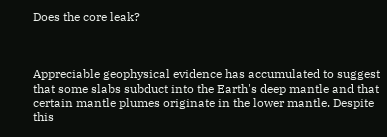Does the core leak?



Appreciable geophysical evidence has accumulated to suggest that some slabs subduct into the Earth's deep mantle and that certain mantle plumes originate in the lower mantle. Despite this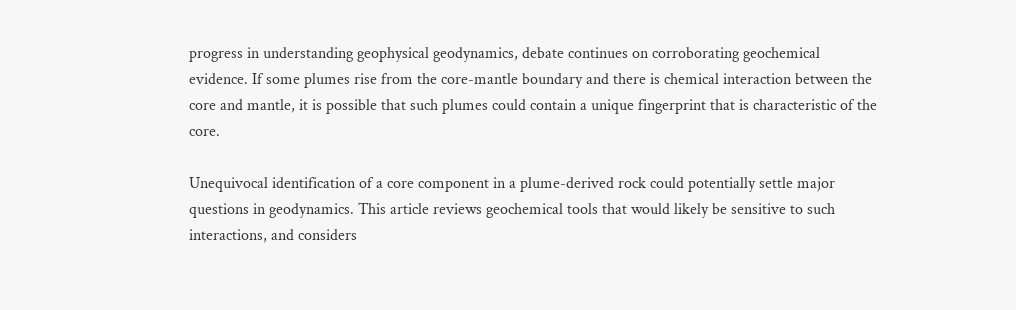progress in understanding geophysical geodynamics, debate continues on corroborating geochemical evidence. If some plumes rise from the core-mantle boundary and there is chemical interaction between the core and mantle, it is possible that such plumes could contain a unique fingerprint that is characteristic of the core.

Unequivocal identification of a core component in a plume-derived rock could potentially settle major questions in geodynamics. This article reviews geochemical tools that would likely be sensitive to such interactions, and considers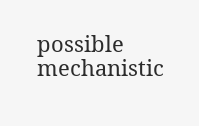possible mechanistic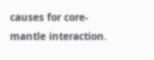causes for core-mantle interaction.